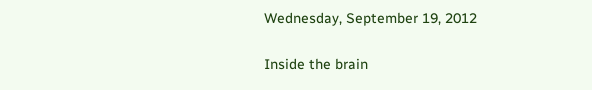Wednesday, September 19, 2012

Inside the brain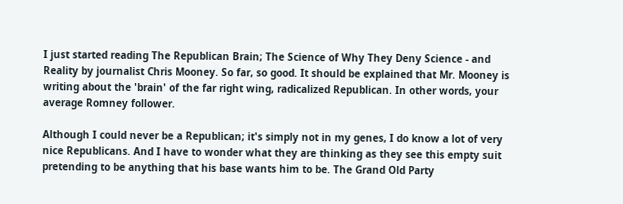I just started reading The Republican Brain; The Science of Why They Deny Science - and Reality by journalist Chris Mooney. So far, so good. It should be explained that Mr. Mooney is writing about the 'brain' of the far right wing, radicalized Republican. In other words, your average Romney follower.

Although I could never be a Republican; it's simply not in my genes, I do know a lot of very nice Republicans. And I have to wonder what they are thinking as they see this empty suit pretending to be anything that his base wants him to be. The Grand Old Party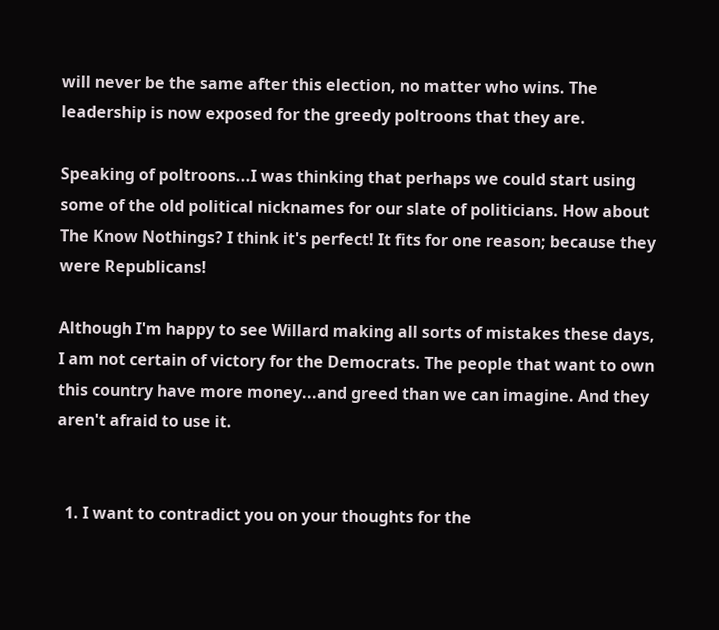will never be the same after this election, no matter who wins. The leadership is now exposed for the greedy poltroons that they are.

Speaking of poltroons...I was thinking that perhaps we could start using some of the old political nicknames for our slate of politicians. How about The Know Nothings? I think it's perfect! It fits for one reason; because they were Republicans!

Although I'm happy to see Willard making all sorts of mistakes these days, I am not certain of victory for the Democrats. The people that want to own this country have more money...and greed than we can imagine. And they aren't afraid to use it.


  1. I want to contradict you on your thoughts for the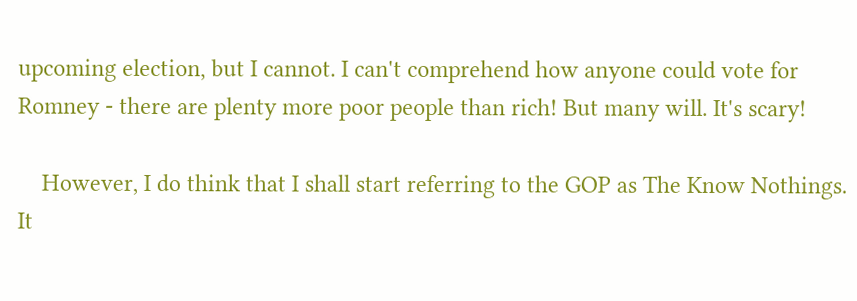upcoming election, but I cannot. I can't comprehend how anyone could vote for Romney - there are plenty more poor people than rich! But many will. It's scary!

    However, I do think that I shall start referring to the GOP as The Know Nothings. It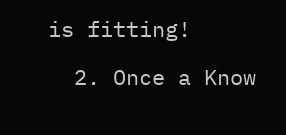is fitting!

  2. Once a Know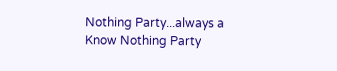Nothing Party...always a Know Nothing Party